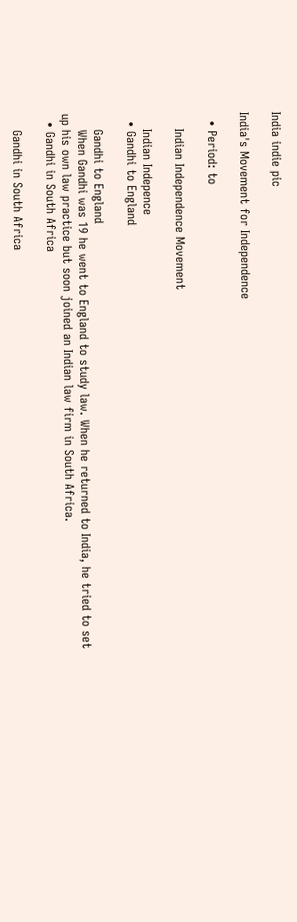India indie pic

India's Movement for Independence

  • Period: to

    Indian Independence Movement

    Indian Indepence
  • Gandhi to England

    Gandhi to England
    When Gandhi was 19 he went to England to study law. When he returned to India, he tried to set up his own law practice but soon joined an Indian law firm in South Africa.
  • Gandhi in South Africa

    Gandhi in South Africa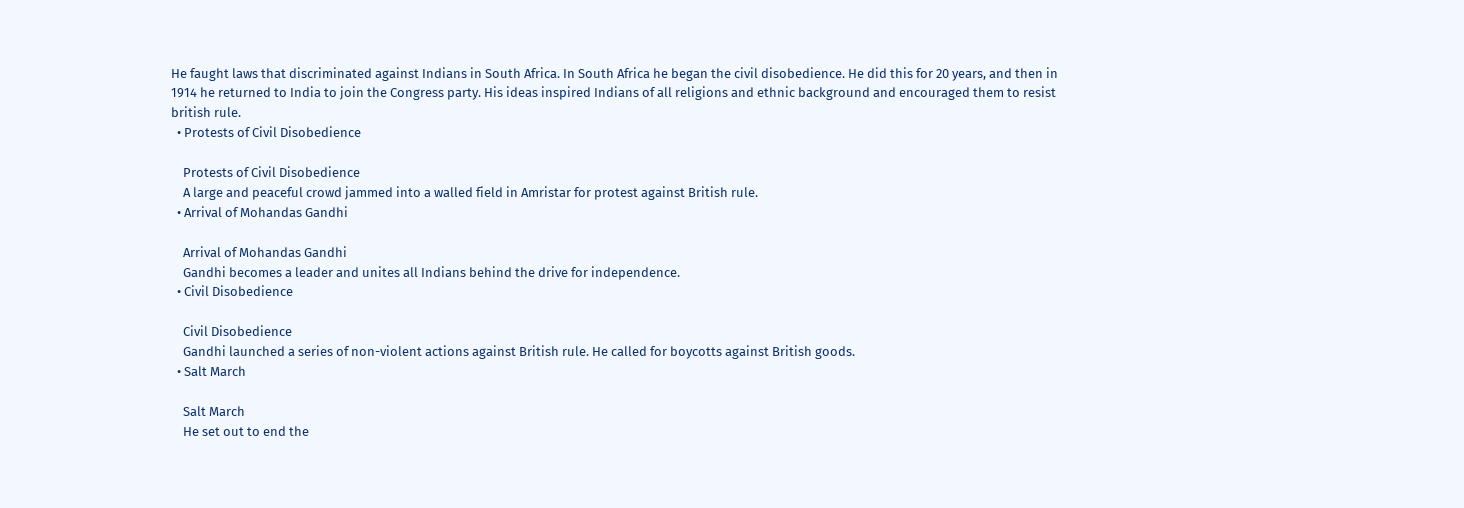He faught laws that discriminated against Indians in South Africa. In South Africa he began the civil disobedience. He did this for 20 years, and then in 1914 he returned to India to join the Congress party. His ideas inspired Indians of all religions and ethnic background and encouraged them to resist british rule.
  • Protests of Civil Disobedience

    Protests of Civil Disobedience
    A large and peaceful crowd jammed into a walled field in Amristar for protest against British rule.
  • Arrival of Mohandas Gandhi

    Arrival of Mohandas Gandhi
    Gandhi becomes a leader and unites all Indians behind the drive for independence.
  • Civil Disobedience

    Civil Disobedience
    Gandhi launched a series of non-violent actions against British rule. He called for boycotts against British goods.
  • Salt March

    Salt March
    He set out to end the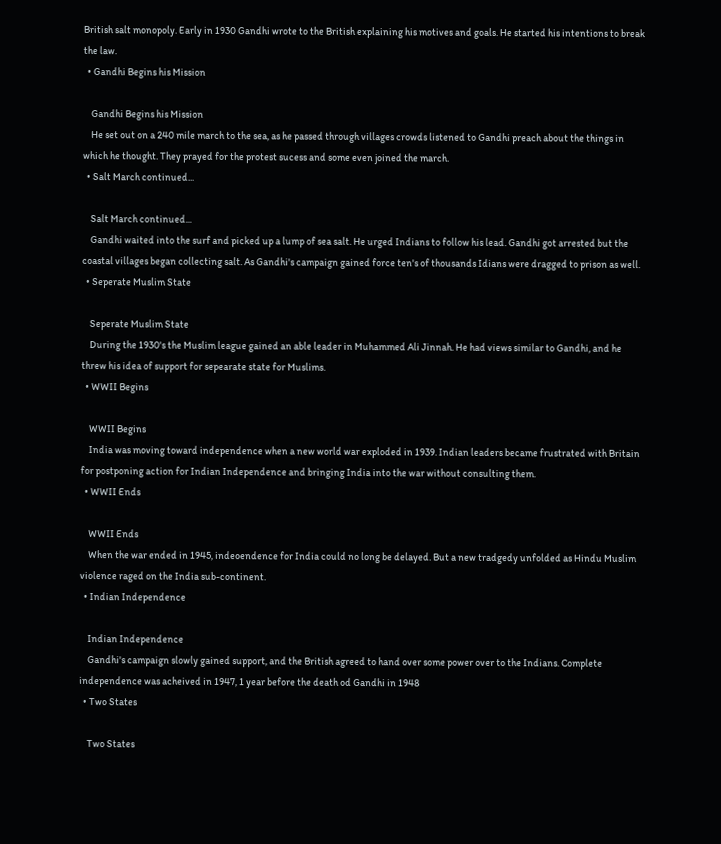British salt monopoly. Early in 1930 Gandhi wrote to the British explaining his motives and goals. He started his intentions to break the law.
  • Gandhi Begins his Mission

    Gandhi Begins his Mission
    He set out on a 240 mile march to the sea, as he passed through villages crowds listened to Gandhi preach about the things in which he thought. They prayed for the protest sucess and some even joined the march.
  • Salt March continued...

    Salt March continued...
    Gandhi waited into the surf and picked up a lump of sea salt. He urged Indians to follow his lead. Gandhi got arrested but the coastal villages began collecting salt. As Gandhi's campaign gained force ten's of thousands Idians were dragged to prison as well.
  • Seperate Muslim State

    Seperate Muslim State
    During the 1930's the Muslim league gained an able leader in Muhammed Ali Jinnah. He had views similar to Gandhi, and he threw his idea of support for sepearate state for Muslims.
  • WWII Begins

    WWII Begins
    India was moving toward independence when a new world war exploded in 1939. Indian leaders became frustrated with Britain for postponing action for Indian Independence and bringing India into the war without consulting them.
  • WWII Ends

    WWII Ends
    When the war ended in 1945, indeoendence for India could no long be delayed. But a new tradgedy unfolded as Hindu Muslim violence raged on the India sub-continent.
  • Indian Independence

    Indian Independence
    Gandhi's campaign slowly gained support, and the British agreed to hand over some power over to the Indians. Complete independence was acheived in 1947, 1 year before the death od Gandhi in 1948
  • Two States

    Two States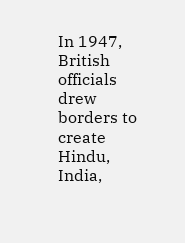In 1947, British officials drew borders to create Hindu, India,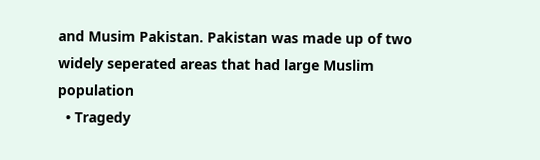and Musim Pakistan. Pakistan was made up of two widely seperated areas that had large Muslim population
  • Tragedy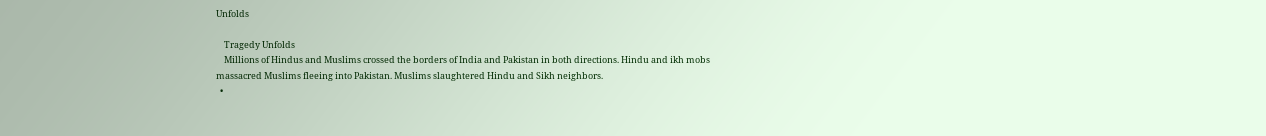Unfolds

    Tragedy Unfolds
    Millions of Hindus and Muslims crossed the borders of India and Pakistan in both directions. Hindu and ikh mobs massacred Muslims fleeing into Pakistan. Muslims slaughtered Hindu and Sikh neighbors.
  •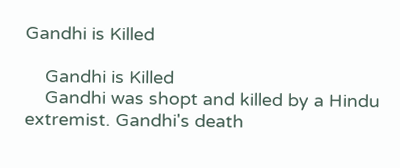Gandhi is Killed

    Gandhi is Killed
    Gandhi was shopt and killed by a Hindu extremist. Gandhi's death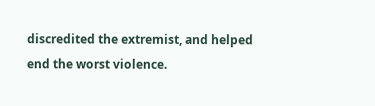discredited the extremist, and helped end the worst violence.